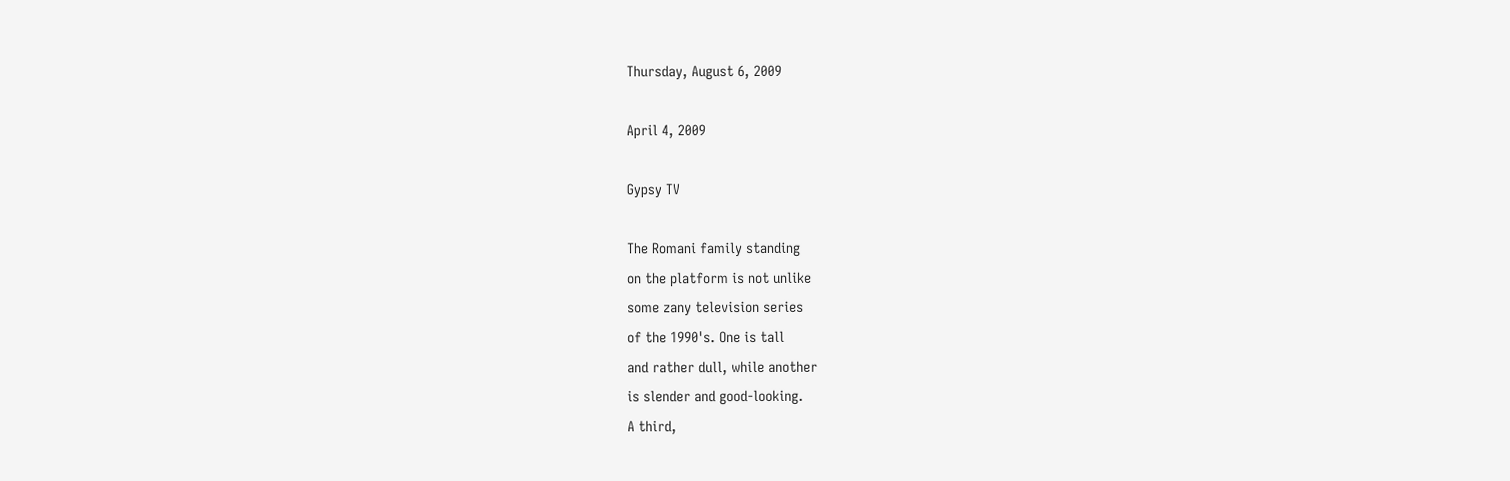Thursday, August 6, 2009

April 4, 2009

Gypsy TV

The Romani family standing
on the platform is not unlike
some zany television series
of the 1990's. One is tall
and rather dull, while another
is slender and good-looking.
A third,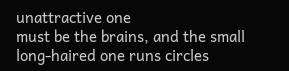unattractive one
must be the brains, and the small
long-haired one runs circles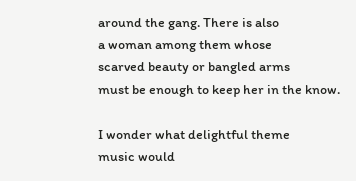around the gang. There is also
a woman among them whose
scarved beauty or bangled arms
must be enough to keep her in the know.

I wonder what delightful theme
music would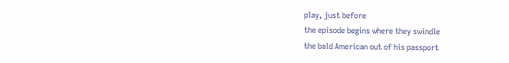play, just before
the episode begins where they swindle
the bald American out of his passport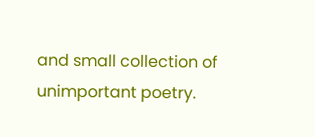and small collection of unimportant poetry.